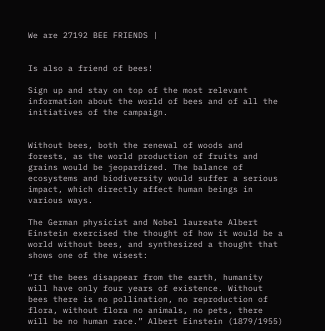We are 27192 BEE FRIENDS |


Is also a friend of bees!

Sign up and stay on top of the most relevant information about the world of bees and of all the initiatives of the campaign.


Without bees, both the renewal of woods and forests, as the world production of fruits and grains would be jeopardized. The balance of ecosystems and biodiversity would suffer a serious impact, which directly affect human beings in various ways.

The German physicist and Nobel laureate Albert Einstein exercised the thought of how it would be a world without bees, and synthesized a thought that shows one of the wisest:

“If the bees disappear from the earth, humanity will have only four years of existence. Without bees there is no pollination, no reproduction of flora, without flora no animals, no pets, there will be no human race.” Albert Einstein (1879/1955)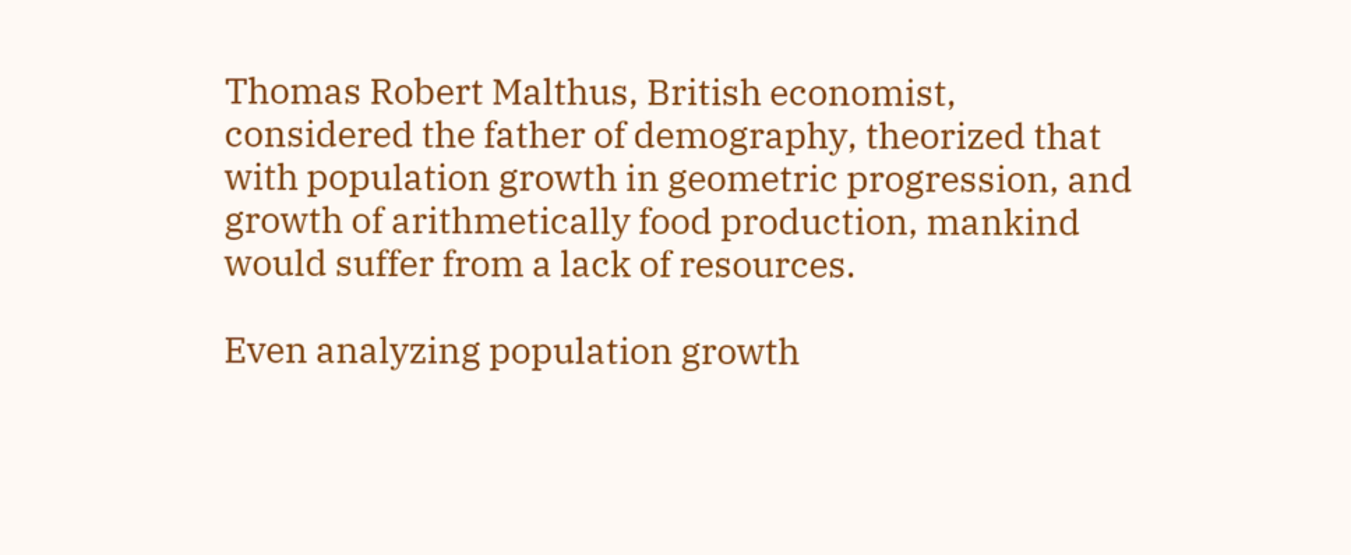Thomas Robert Malthus, British economist, considered the father of demography, theorized that with population growth in geometric progression, and growth of arithmetically food production, mankind would suffer from a lack of resources.

Even analyzing population growth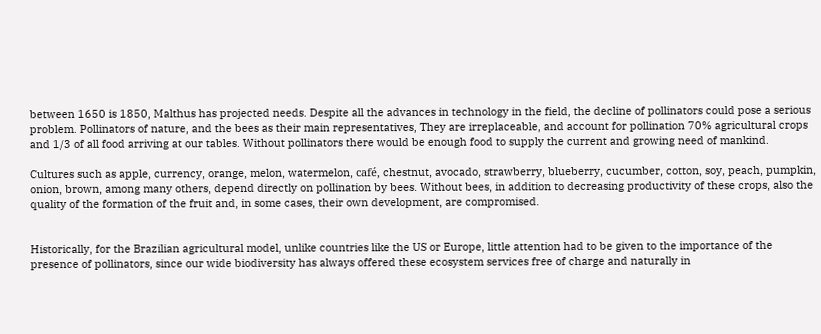between 1650 is 1850, Malthus has projected needs. Despite all the advances in technology in the field, the decline of pollinators could pose a serious problem. Pollinators of nature, and the bees as their main representatives, They are irreplaceable, and account for pollination 70% agricultural crops and 1/3 of all food arriving at our tables. Without pollinators there would be enough food to supply the current and growing need of mankind.

Cultures such as apple, currency, orange, melon, watermelon, café, chestnut, avocado, strawberry, blueberry, cucumber, cotton, soy, peach, pumpkin, onion, brown, among many others, depend directly on pollination by bees. Without bees, in addition to decreasing productivity of these crops, also the quality of the formation of the fruit and, in some cases, their own development, are compromised.


Historically, for the Brazilian agricultural model, unlike countries like the US or Europe, little attention had to be given to the importance of the presence of pollinators, since our wide biodiversity has always offered these ecosystem services free of charge and naturally in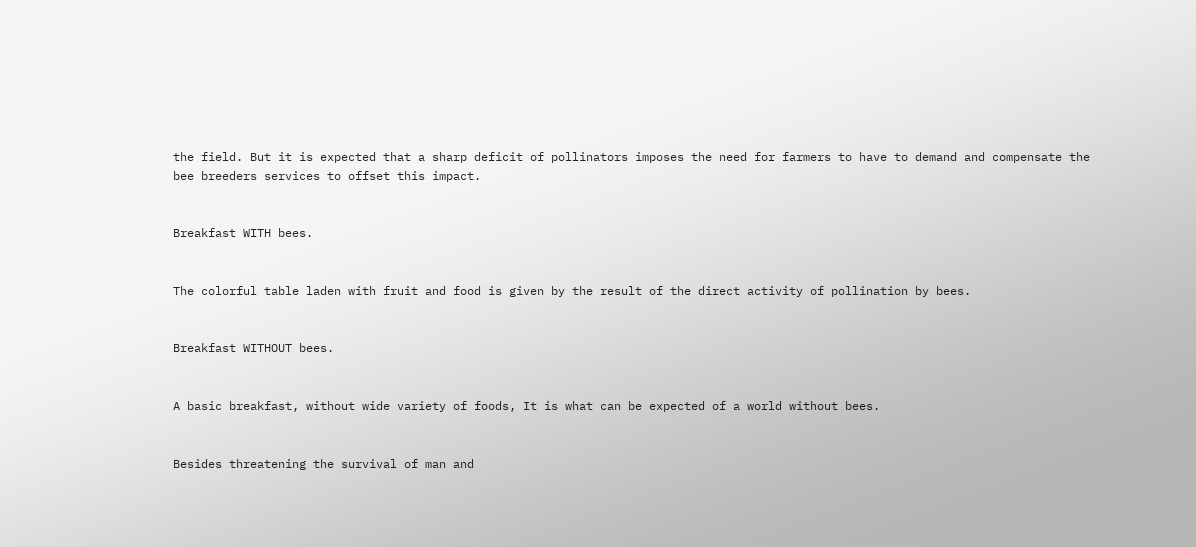the field. But it is expected that a sharp deficit of pollinators imposes the need for farmers to have to demand and compensate the bee breeders services to offset this impact.


Breakfast WITH bees.


The colorful table laden with fruit and food is given by the result of the direct activity of pollination by bees.


Breakfast WITHOUT bees.


A basic breakfast, without wide variety of foods, It is what can be expected of a world without bees.


Besides threatening the survival of man and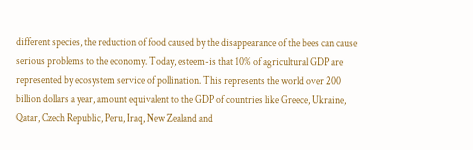different species, the reduction of food caused by the disappearance of the bees can cause serious problems to the economy. Today, esteem-is that 10% of agricultural GDP are represented by ecosystem service of pollination. This represents the world over 200 billion dollars a year, amount equivalent to the GDP of countries like Greece, Ukraine, Qatar, Czech Republic, Peru, Iraq, New Zealand and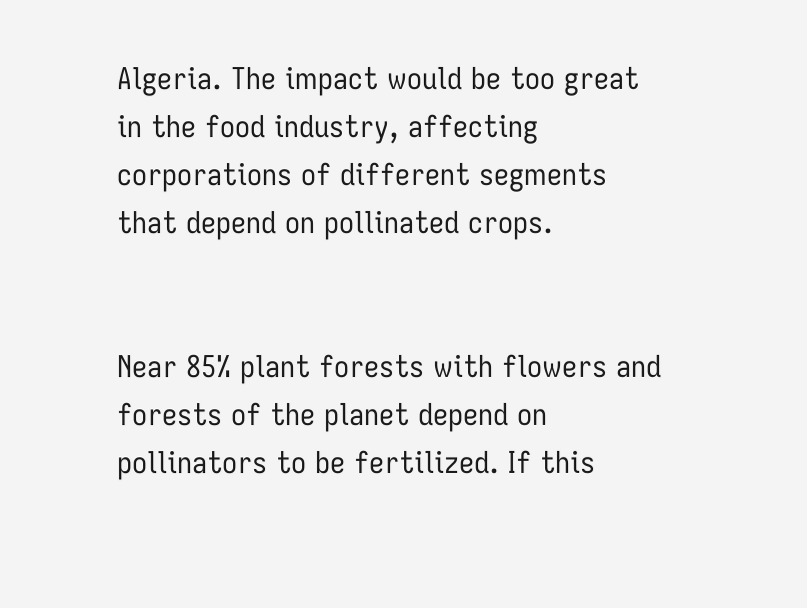Algeria. The impact would be too great in the food industry, affecting corporations of different segments that depend on pollinated crops.


Near 85% plant forests with flowers and forests of the planet depend on pollinators to be fertilized. If this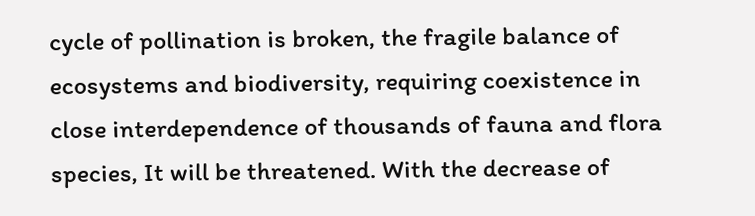cycle of pollination is broken, the fragile balance of ecosystems and biodiversity, requiring coexistence in close interdependence of thousands of fauna and flora species, It will be threatened. With the decrease of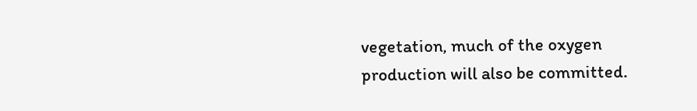vegetation, much of the oxygen production will also be committed.